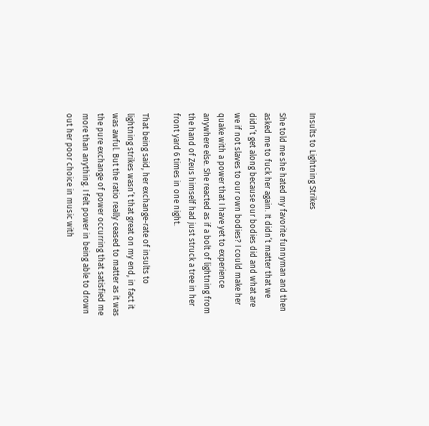Insults to Lightning Strikes

She told me she hated my favorite funnyman and then asked me to fuck her again. It didn’t matter that we didn’t get along because our bodies did and what are we if not slaves to our own bodies? I could make her quake with a power that I have yet to experience anywhere else. She reacted as if a bolt of lightning from the hand of Zeus himself had just struck a tree in her front yard 6 times in one night.

That being said, her exchange-rate of insults to lightning strikes wasn’t that great on my end, in fact it was awful. But the ratio really ceased to matter as it was the pure exchange of power occurring that satisfied me more than anything. I felt power in being able to drown out her poor choice in music with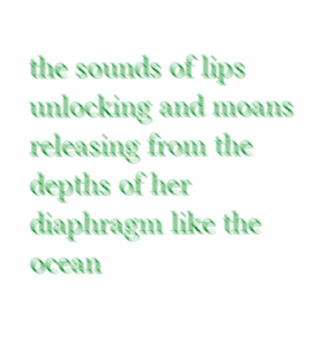the sounds of lips unlocking and moans releasing from the depths of her diaphragm like the ocean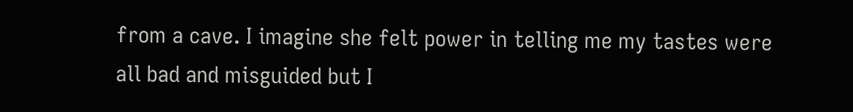from a cave. I imagine she felt power in telling me my tastes were all bad and misguided but I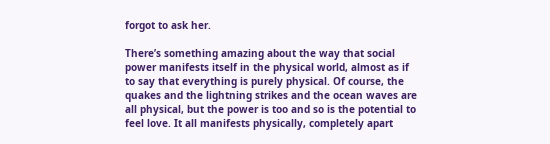forgot to ask her.

There’s something amazing about the way that social power manifests itself in the physical world, almost as if to say that everything is purely physical. Of course, the quakes and the lightning strikes and the ocean waves are all physical, but the power is too and so is the potential to feel love. It all manifests physically, completely apart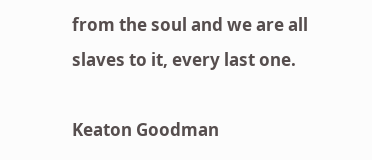from the soul and we are all slaves to it, every last one.

Keaton Goodman